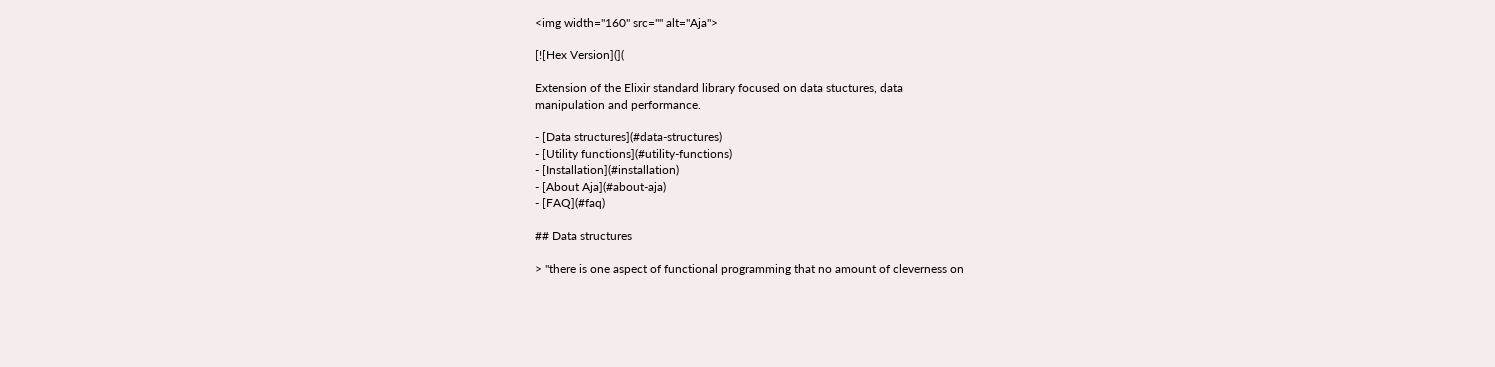<img width="160" src="" alt="Aja">

[![Hex Version](](

Extension of the Elixir standard library focused on data stuctures, data
manipulation and performance.

- [Data structures](#data-structures)
- [Utility functions](#utility-functions)
- [Installation](#installation)
- [About Aja](#about-aja)
- [FAQ](#faq)

## Data structures

> "there is one aspect of functional programming that no amount of cleverness on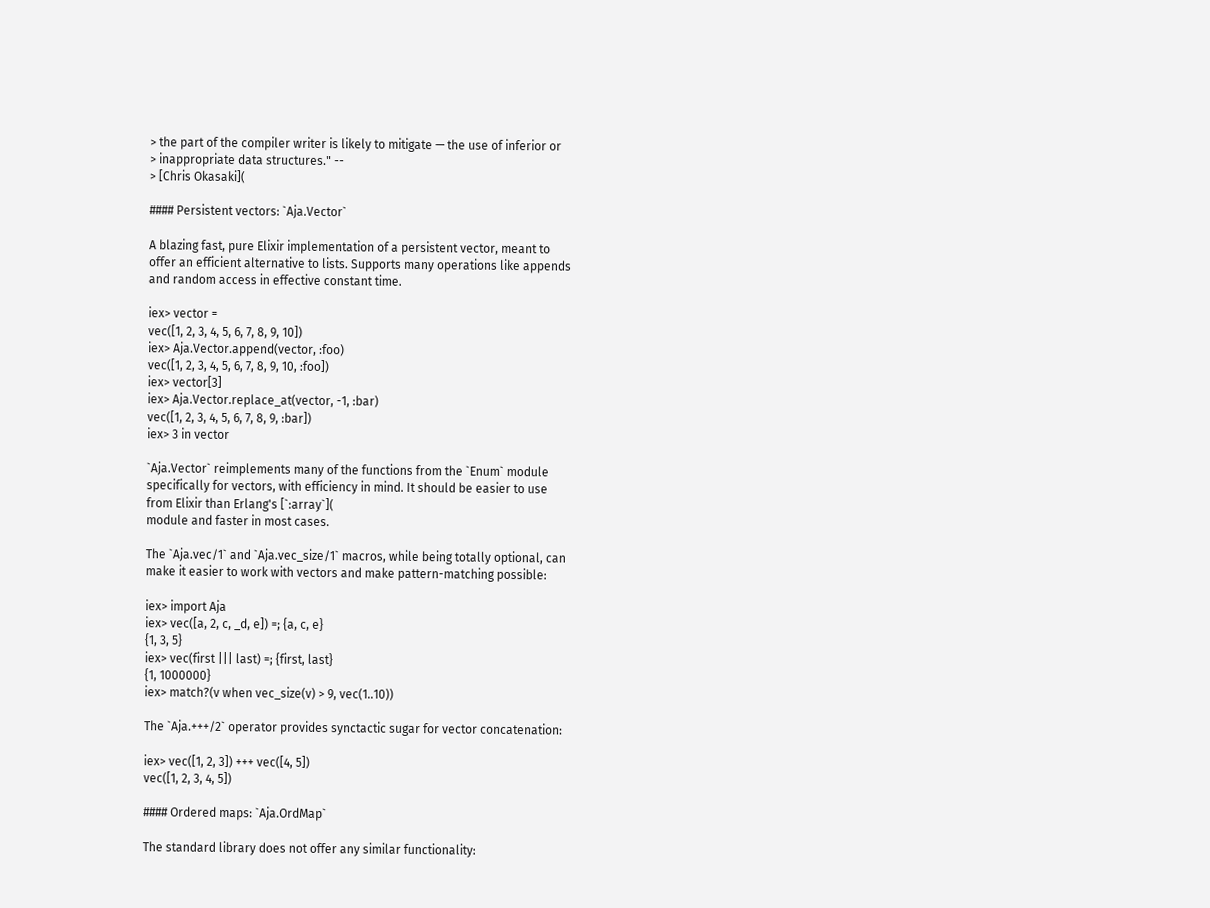> the part of the compiler writer is likely to mitigate — the use of inferior or
> inappropriate data structures." --
> [Chris Okasaki](

#### Persistent vectors: `Aja.Vector`

A blazing fast, pure Elixir implementation of a persistent vector, meant to
offer an efficient alternative to lists. Supports many operations like appends
and random access in effective constant time.

iex> vector =
vec([1, 2, 3, 4, 5, 6, 7, 8, 9, 10])
iex> Aja.Vector.append(vector, :foo)
vec([1, 2, 3, 4, 5, 6, 7, 8, 9, 10, :foo])
iex> vector[3]
iex> Aja.Vector.replace_at(vector, -1, :bar)
vec([1, 2, 3, 4, 5, 6, 7, 8, 9, :bar])
iex> 3 in vector

`Aja.Vector` reimplements many of the functions from the `Enum` module
specifically for vectors, with efficiency in mind. It should be easier to use
from Elixir than Erlang's [`:array`](
module and faster in most cases.

The `Aja.vec/1` and `Aja.vec_size/1` macros, while being totally optional, can
make it easier to work with vectors and make pattern-matching possible:

iex> import Aja
iex> vec([a, 2, c, _d, e]) =; {a, c, e}
{1, 3, 5}
iex> vec(first ||| last) =; {first, last}
{1, 1000000}
iex> match?(v when vec_size(v) > 9, vec(1..10))

The `Aja.+++/2` operator provides synctactic sugar for vector concatenation:

iex> vec([1, 2, 3]) +++ vec([4, 5])
vec([1, 2, 3, 4, 5])

#### Ordered maps: `Aja.OrdMap`

The standard library does not offer any similar functionality: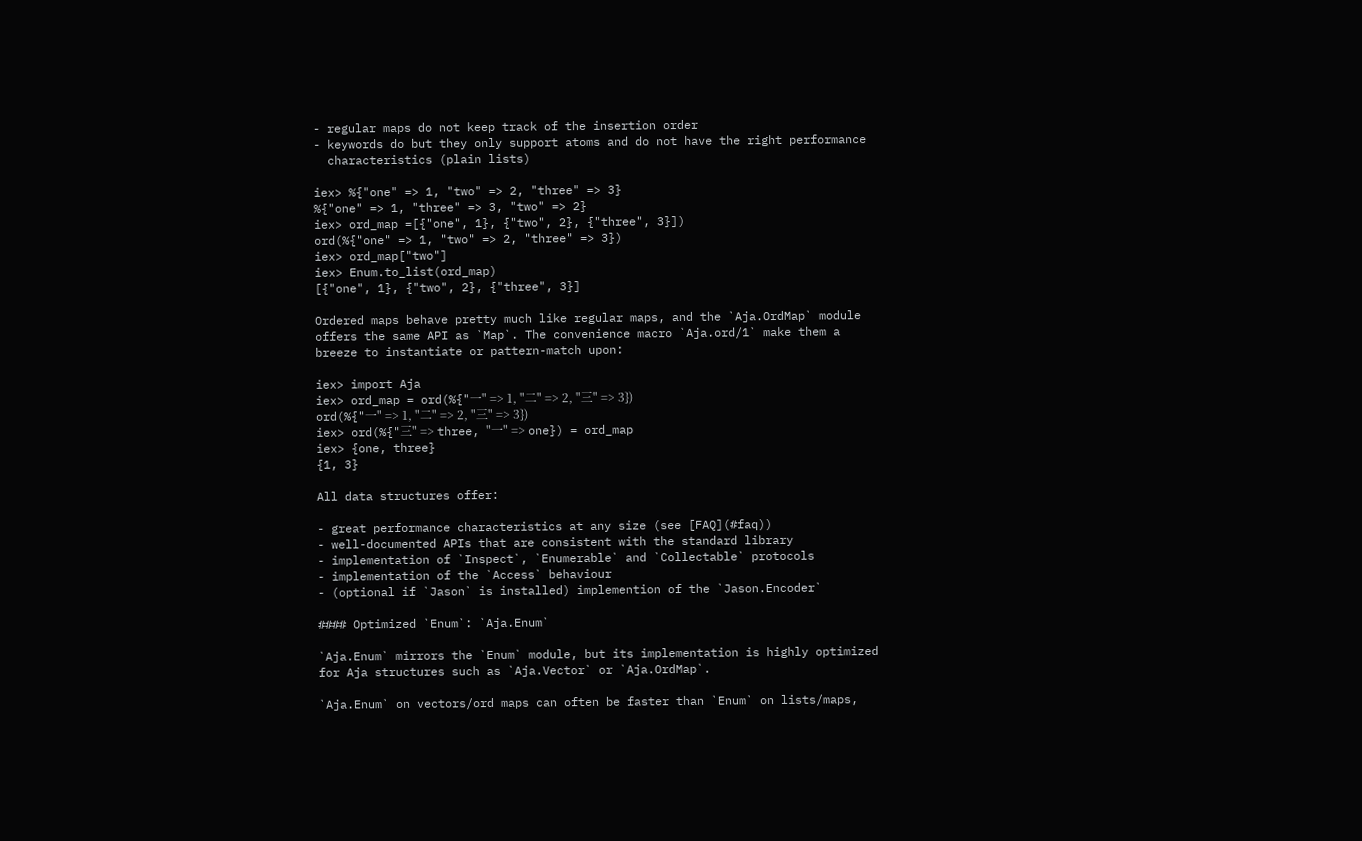- regular maps do not keep track of the insertion order
- keywords do but they only support atoms and do not have the right performance
  characteristics (plain lists)

iex> %{"one" => 1, "two" => 2, "three" => 3}
%{"one" => 1, "three" => 3, "two" => 2}
iex> ord_map =[{"one", 1}, {"two", 2}, {"three", 3}])
ord(%{"one" => 1, "two" => 2, "three" => 3})
iex> ord_map["two"]
iex> Enum.to_list(ord_map)
[{"one", 1}, {"two", 2}, {"three", 3}]

Ordered maps behave pretty much like regular maps, and the `Aja.OrdMap` module
offers the same API as `Map`. The convenience macro `Aja.ord/1` make them a
breeze to instantiate or pattern-match upon:

iex> import Aja
iex> ord_map = ord(%{"一" => 1, "二" => 2, "三" => 3})
ord(%{"一" => 1, "二" => 2, "三" => 3})
iex> ord(%{"三" => three, "一" => one}) = ord_map
iex> {one, three}
{1, 3}

All data structures offer:

- great performance characteristics at any size (see [FAQ](#faq))
- well-documented APIs that are consistent with the standard library
- implementation of `Inspect`, `Enumerable` and `Collectable` protocols
- implementation of the `Access` behaviour
- (optional if `Jason` is installed) implemention of the `Jason.Encoder`

#### Optimized `Enum`: `Aja.Enum`

`Aja.Enum` mirrors the `Enum` module, but its implementation is highly optimized
for Aja structures such as `Aja.Vector` or `Aja.OrdMap`.

`Aja.Enum` on vectors/ord maps can often be faster than `Enum` on lists/maps,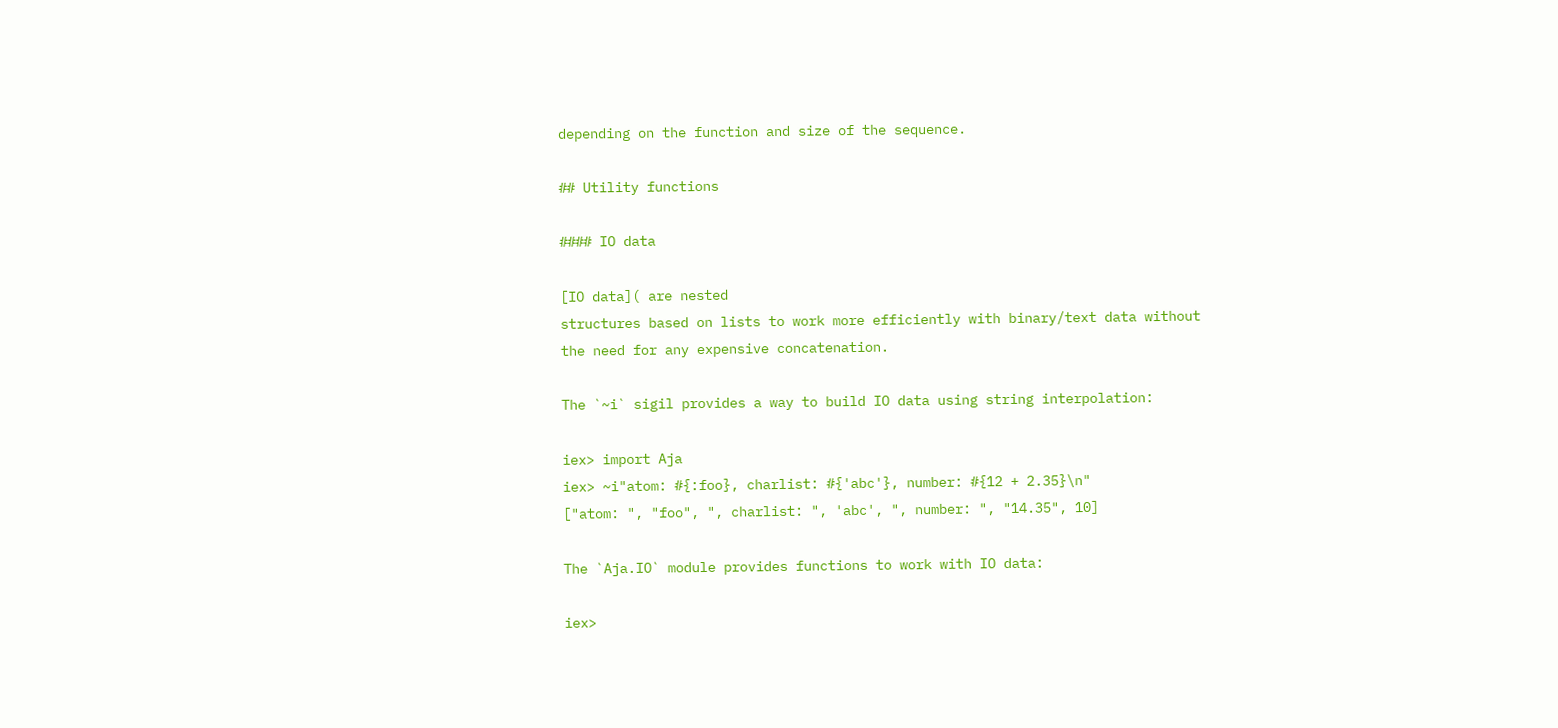depending on the function and size of the sequence.

## Utility functions

#### IO data

[IO data]( are nested
structures based on lists to work more efficiently with binary/text data without
the need for any expensive concatenation.

The `~i` sigil provides a way to build IO data using string interpolation:

iex> import Aja
iex> ~i"atom: #{:foo}, charlist: #{'abc'}, number: #{12 + 2.35}\n"
["atom: ", "foo", ", charlist: ", 'abc', ", number: ", "14.35", 10]

The `Aja.IO` module provides functions to work with IO data:

iex>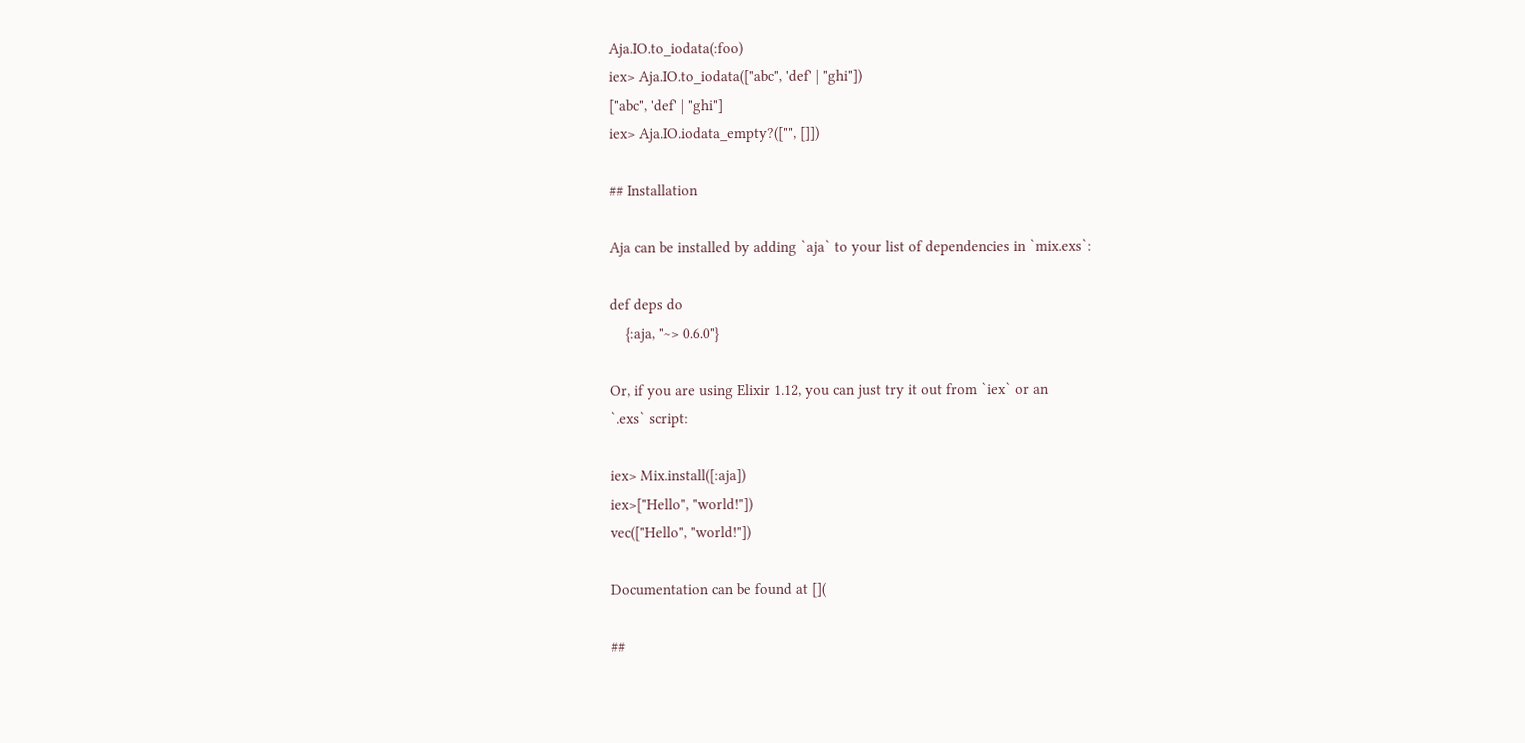Aja.IO.to_iodata(:foo)
iex> Aja.IO.to_iodata(["abc", 'def' | "ghi"])
["abc", 'def' | "ghi"]
iex> Aja.IO.iodata_empty?(["", []])

## Installation

Aja can be installed by adding `aja` to your list of dependencies in `mix.exs`:

def deps do
    {:aja, "~> 0.6.0"}

Or, if you are using Elixir 1.12, you can just try it out from `iex` or an
`.exs` script:

iex> Mix.install([:aja])
iex>["Hello", "world!"])
vec(["Hello", "world!"])

Documentation can be found at [](

##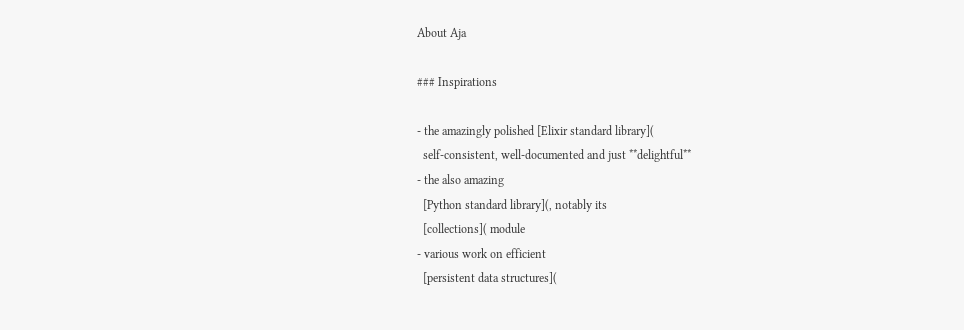About Aja

### Inspirations

- the amazingly polished [Elixir standard library](
  self-consistent, well-documented and just **delightful**
- the also amazing
  [Python standard library](, notably its
  [collections]( module
- various work on efficient
  [persistent data structures](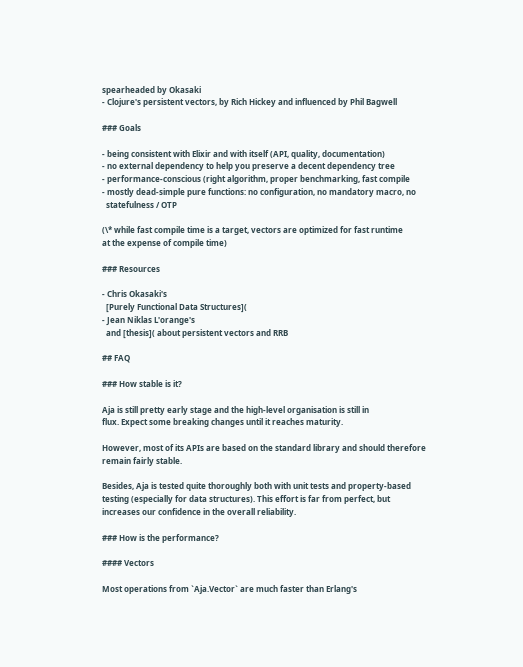spearheaded by Okasaki
- Clojure's persistent vectors, by Rich Hickey and influenced by Phil Bagwell

### Goals

- being consistent with Elixir and with itself (API, quality, documentation)
- no external dependency to help you preserve a decent dependency tree
- performance-conscious (right algorithm, proper benchmarking, fast compile
- mostly dead-simple pure functions: no configuration, no mandatory macro, no
  statefulness / OTP

(\* while fast compile time is a target, vectors are optimized for fast runtime
at the expense of compile time)

### Resources

- Chris Okasaki's
  [Purely Functional Data Structures](
- Jean Niklas L'orange's
  and [thesis]( about persistent vectors and RRB

## FAQ

### How stable is it?

Aja is still pretty early stage and the high-level organisation is still in
flux. Expect some breaking changes until it reaches maturity.

However, most of its APIs are based on the standard library and should therefore
remain fairly stable.

Besides, Aja is tested quite thoroughly both with unit tests and property-based
testing (especially for data structures). This effort is far from perfect, but
increases our confidence in the overall reliability.

### How is the performance?

#### Vectors

Most operations from `Aja.Vector` are much faster than Erlang's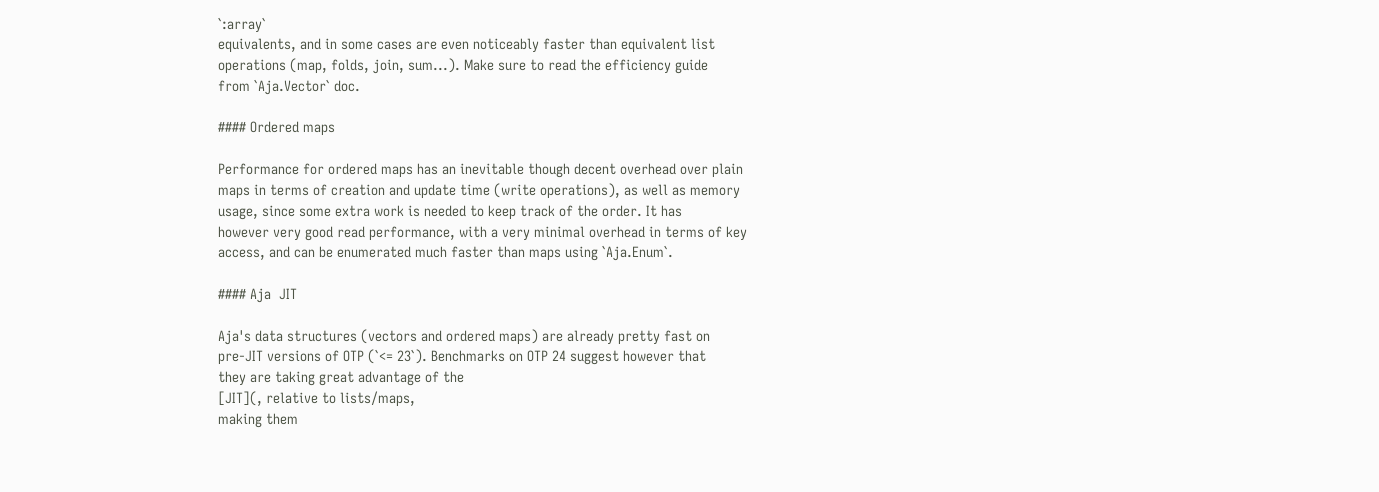`:array`
equivalents, and in some cases are even noticeably faster than equivalent list
operations (map, folds, join, sum...). Make sure to read the efficiency guide
from `Aja.Vector` doc.

#### Ordered maps

Performance for ordered maps has an inevitable though decent overhead over plain
maps in terms of creation and update time (write operations), as well as memory
usage, since some extra work is needed to keep track of the order. It has
however very good read performance, with a very minimal overhead in terms of key
access, and can be enumerated much faster than maps using `Aja.Enum`.

#### Aja  JIT

Aja's data structures (vectors and ordered maps) are already pretty fast on
pre-JIT versions of OTP (`<= 23`). Benchmarks on OTP 24 suggest however that
they are taking great advantage of the
[JIT](, relative to lists/maps,
making them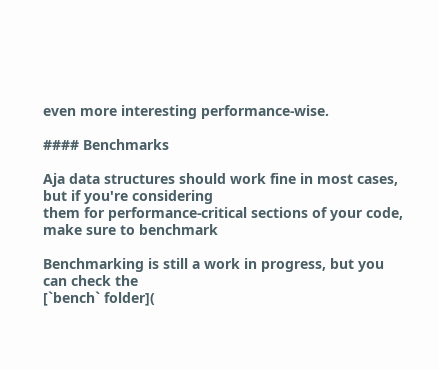even more interesting performance-wise.

#### Benchmarks

Aja data structures should work fine in most cases, but if you're considering
them for performance-critical sections of your code, make sure to benchmark

Benchmarking is still a work in progress, but you can check the
[`bench` folder](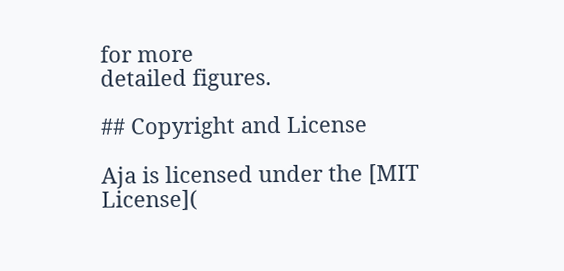for more
detailed figures.

## Copyright and License

Aja is licensed under the [MIT License](